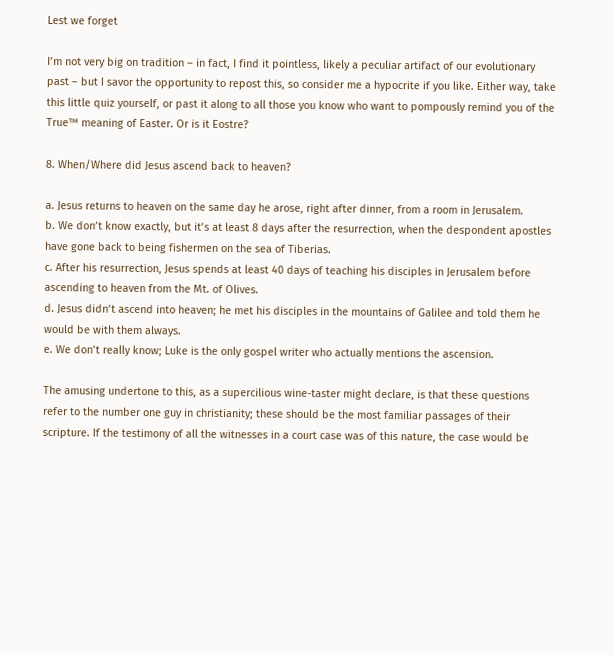Lest we forget

I’m not very big on tradition – in fact, I find it pointless, likely a peculiar artifact of our evolutionary past – but I savor the opportunity to repost this, so consider me a hypocrite if you like. Either way, take this little quiz yourself, or past it along to all those you know who want to pompously remind you of the True™ meaning of Easter. Or is it Eostre?

8. When/Where did Jesus ascend back to heaven?

a. Jesus returns to heaven on the same day he arose, right after dinner, from a room in Jerusalem.
b. We don’t know exactly, but it’s at least 8 days after the resurrection, when the despondent apostles have gone back to being fishermen on the sea of Tiberias.
c. After his resurrection, Jesus spends at least 40 days of teaching his disciples in Jerusalem before ascending to heaven from the Mt. of Olives.
d. Jesus didn’t ascend into heaven; he met his disciples in the mountains of Galilee and told them he would be with them always.
e. We don’t really know; Luke is the only gospel writer who actually mentions the ascension.

The amusing undertone to this, as a supercilious wine-taster might declare, is that these questions refer to the number one guy in christianity; these should be the most familiar passages of their scripture. If the testimony of all the witnesses in a court case was of this nature, the case would be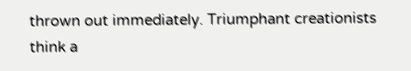thrown out immediately. Triumphant creationists think a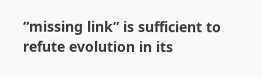“missing link” is sufficient to refute evolution in its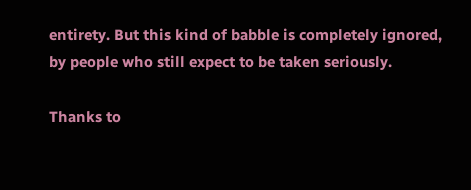entirety. But this kind of babble is completely ignored, by people who still expect to be taken seriously.

Thanks to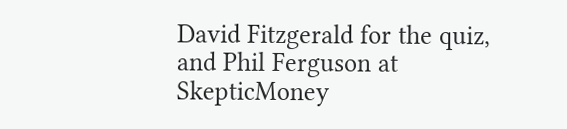David Fitzgerald for the quiz, and Phil Ferguson at SkepticMoney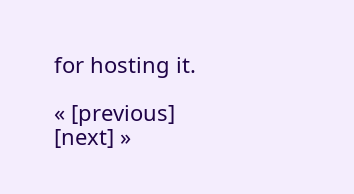for hosting it.

« [previous]
[next] »